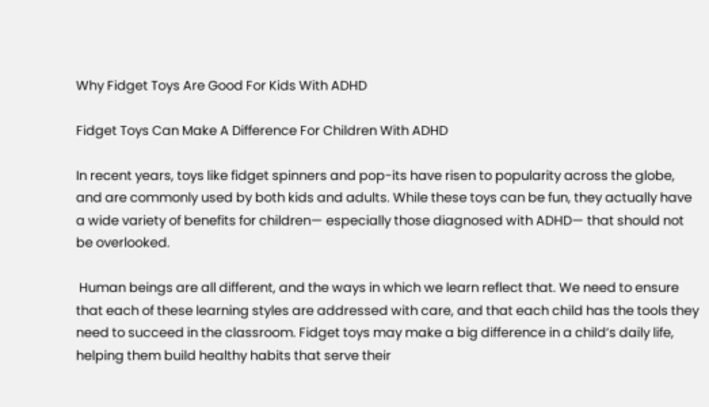Why Fidget Toys Are Good For Kids With ADHD

Fidget Toys Can Make A Difference For Children With ADHD

In recent years, toys like fidget spinners and pop-its have risen to popularity across the globe, and are commonly used by both kids and adults. While these toys can be fun, they actually have a wide variety of benefits for children— especially those diagnosed with ADHD— that should not be overlooked.

 Human beings are all different, and the ways in which we learn reflect that. We need to ensure that each of these learning styles are addressed with care, and that each child has the tools they need to succeed in the classroom. Fidget toys may make a big difference in a child’s daily life, helping them build healthy habits that serve their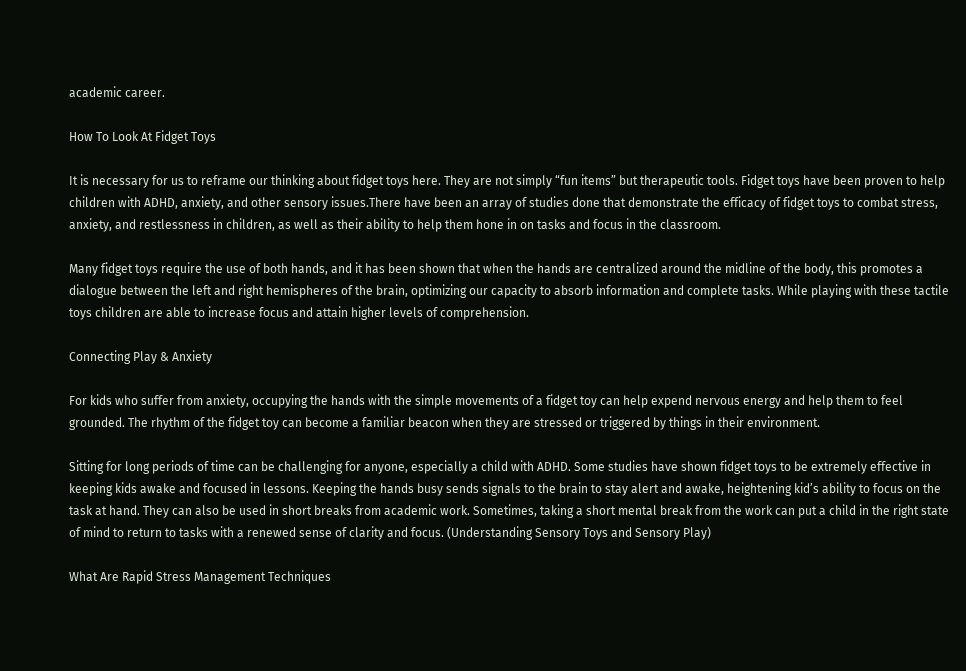academic career.

How To Look At Fidget Toys

It is necessary for us to reframe our thinking about fidget toys here. They are not simply “fun items” but therapeutic tools. Fidget toys have been proven to help children with ADHD, anxiety, and other sensory issues.There have been an array of studies done that demonstrate the efficacy of fidget toys to combat stress, anxiety, and restlessness in children, as well as their ability to help them hone in on tasks and focus in the classroom.

Many fidget toys require the use of both hands, and it has been shown that when the hands are centralized around the midline of the body, this promotes a dialogue between the left and right hemispheres of the brain, optimizing our capacity to absorb information and complete tasks. While playing with these tactile toys children are able to increase focus and attain higher levels of comprehension.

Connecting Play & Anxiety

For kids who suffer from anxiety, occupying the hands with the simple movements of a fidget toy can help expend nervous energy and help them to feel grounded. The rhythm of the fidget toy can become a familiar beacon when they are stressed or triggered by things in their environment.

Sitting for long periods of time can be challenging for anyone, especially a child with ADHD. Some studies have shown fidget toys to be extremely effective in keeping kids awake and focused in lessons. Keeping the hands busy sends signals to the brain to stay alert and awake, heightening kid’s ability to focus on the task at hand. They can also be used in short breaks from academic work. Sometimes, taking a short mental break from the work can put a child in the right state of mind to return to tasks with a renewed sense of clarity and focus. (Understanding Sensory Toys and Sensory Play)

What Are Rapid Stress Management Techniques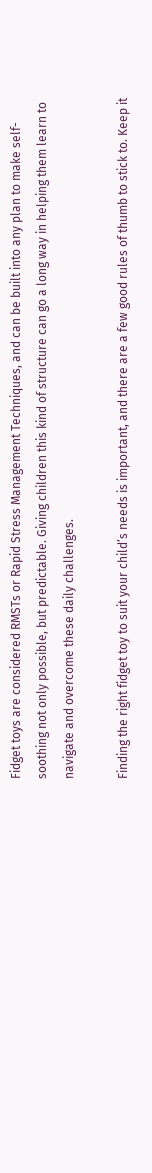Fidget toys are considered RMSTs or Rapid Stress Management Techniques, and can be built into any plan to make self-soothing not only possible, but predictable. Giving children this kind of structure can go a long way in helping them learn to navigate and overcome these daily challenges.

Finding the right fidget toy to suit your child’s needs is important, and there are a few good rules of thumb to stick to. Keep it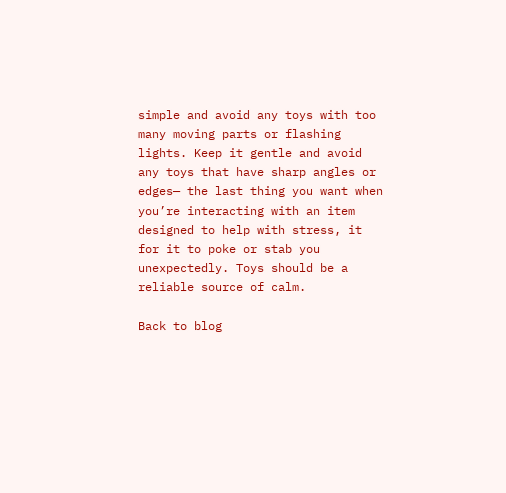simple and avoid any toys with too many moving parts or flashing lights. Keep it gentle and avoid any toys that have sharp angles or edges— the last thing you want when you’re interacting with an item designed to help with stress, it for it to poke or stab you unexpectedly. Toys should be a reliable source of calm.

Back to blog